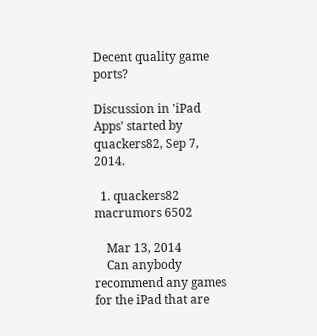Decent quality game ports?

Discussion in 'iPad Apps' started by quackers82, Sep 7, 2014.

  1. quackers82 macrumors 6502

    Mar 13, 2014
    Can anybody recommend any games for the iPad that are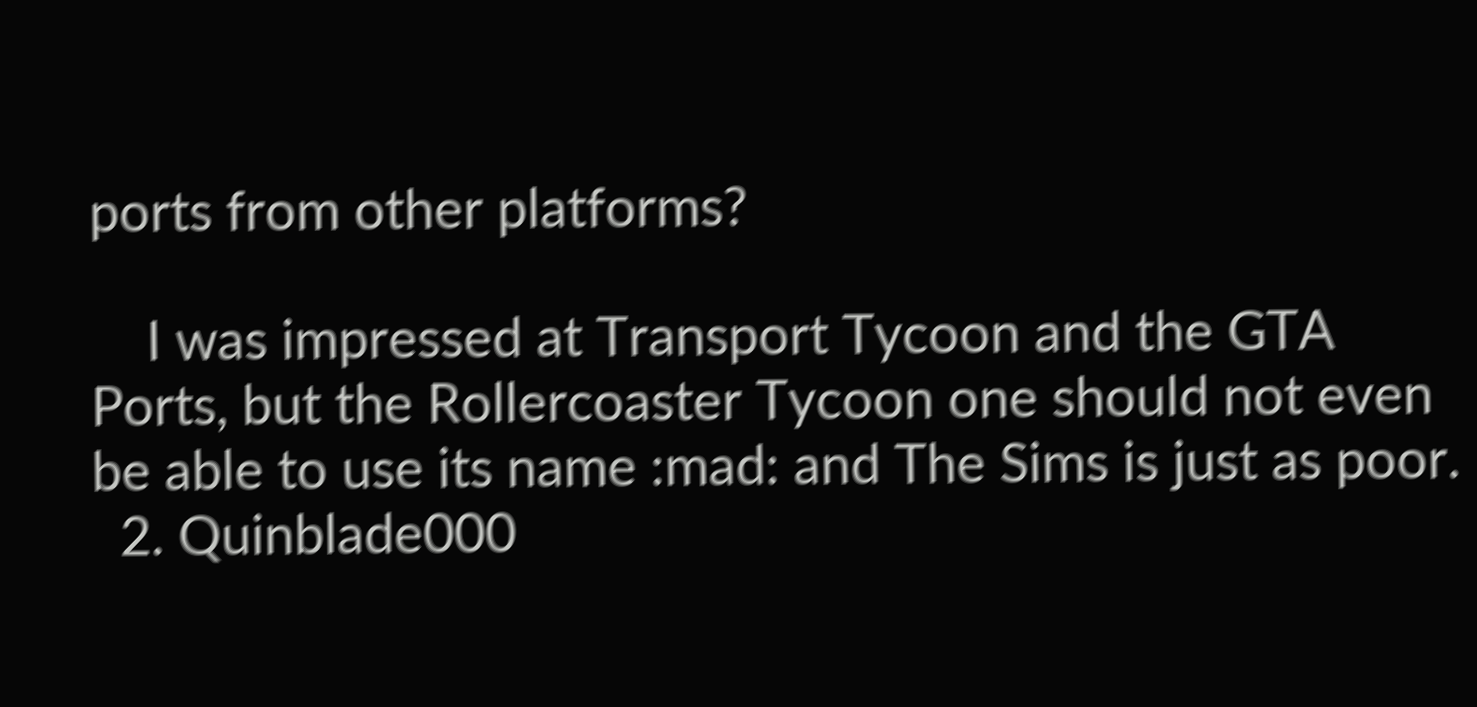ports from other platforms?

    I was impressed at Transport Tycoon and the GTA Ports, but the Rollercoaster Tycoon one should not even be able to use its name :mad: and The Sims is just as poor.
  2. Quinblade000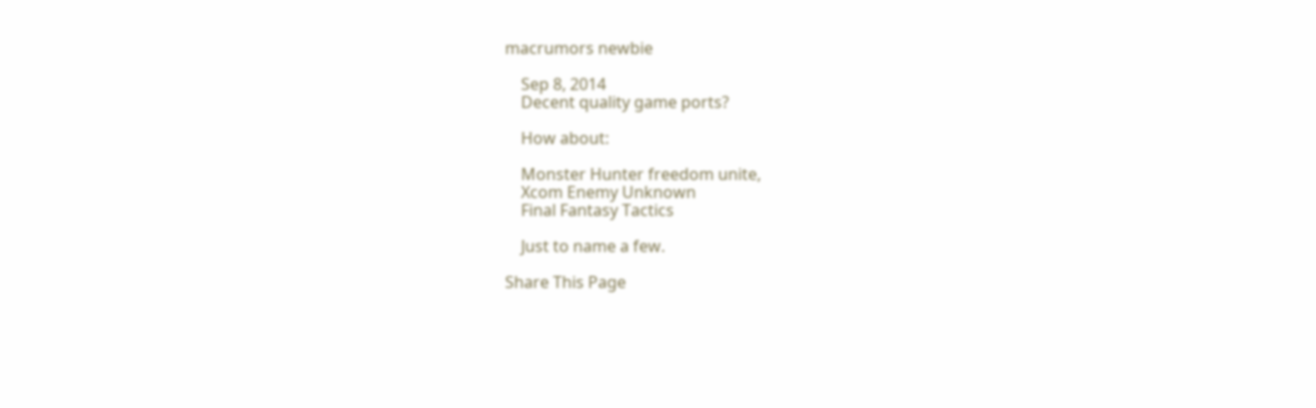macrumors newbie

    Sep 8, 2014
    Decent quality game ports?

    How about:

    Monster Hunter freedom unite,
    Xcom Enemy Unknown
    Final Fantasy Tactics

    Just to name a few.

Share This Page